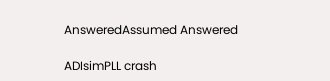AnsweredAssumed Answered

ADIsimPLL crash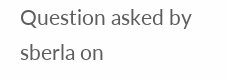Question asked by sberla on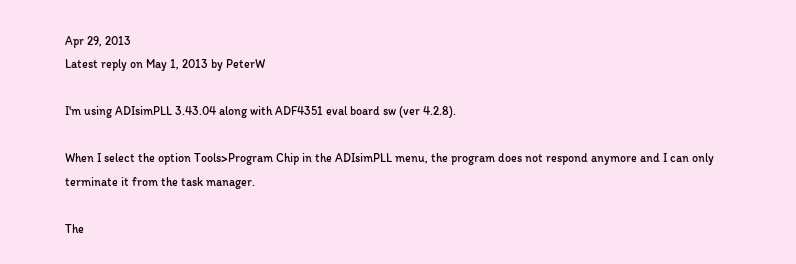Apr 29, 2013
Latest reply on May 1, 2013 by PeterW

I'm using ADIsimPLL 3.43.04 along with ADF4351 eval board sw (ver 4.2.8).

When I select the option Tools>Program Chip in the ADIsimPLL menu, the program does not respond anymore and I can only terminate it from the task manager.

The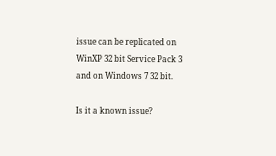issue can be replicated on WinXP 32 bit Service Pack 3 and on Windows 7 32 bit.

Is it a known issue?